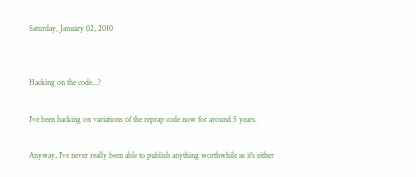Saturday, January 02, 2010


Hacking on the code...?

I've been hacking on variations of the reprap code now for around 5 years.

Anyway, I've never really been able to publish anything worthwhile as it's either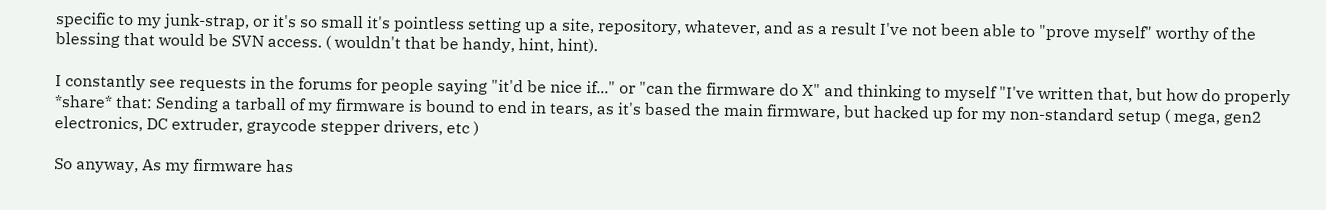specific to my junk-strap, or it's so small it's pointless setting up a site, repository, whatever, and as a result I've not been able to "prove myself" worthy of the blessing that would be SVN access. ( wouldn't that be handy, hint, hint).

I constantly see requests in the forums for people saying "it'd be nice if..." or "can the firmware do X" and thinking to myself "I've written that, but how do properly *share* that: Sending a tarball of my firmware is bound to end in tears, as it's based the main firmware, but hacked up for my non-standard setup ( mega, gen2 electronics, DC extruder, graycode stepper drivers, etc )

So anyway, As my firmware has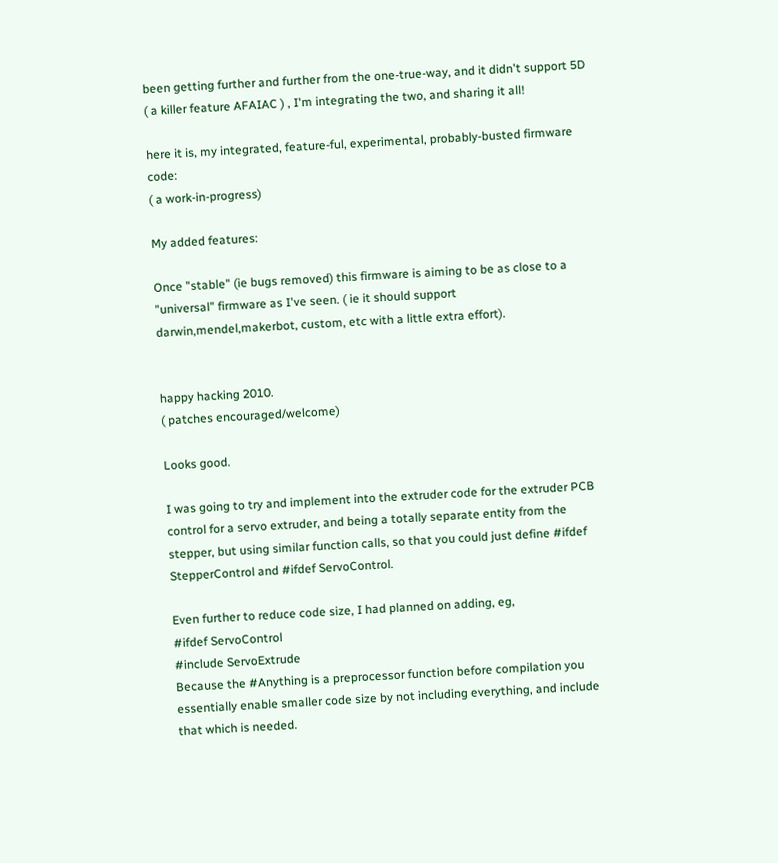been getting further and further from the one-true-way, and it didn't support 5D ( a killer feature AFAIAC ) , I'm integrating the two, and sharing it all!

here it is, my integrated, feature-ful, experimental, probably-busted firmware code:
( a work-in-progress)

My added features:

Once "stable" (ie bugs removed) this firmware is aiming to be as close to a "universal" firmware as I've seen. ( ie it should support darwin,mendel,makerbot, custom, etc with a little extra effort).


happy hacking 2010.
( patches encouraged/welcome)

Looks good.

I was going to try and implement into the extruder code for the extruder PCB control for a servo extruder, and being a totally separate entity from the stepper, but using similar function calls, so that you could just define #ifdef StepperControl and #ifdef ServoControl.

Even further to reduce code size, I had planned on adding, eg,
#ifdef ServoControl
#include ServoExtrude
Because the #Anything is a preprocessor function before compilation you essentially enable smaller code size by not including everything, and include that which is needed.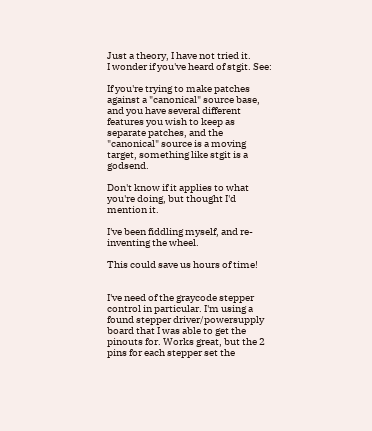Just a theory, I have not tried it.
I wonder if you've heard of stgit. See:

If you're trying to make patches against a "canonical" source base, and you have several different features you wish to keep as separate patches, and the "canonical" source is a moving target, something like stgit is a godsend.

Don't know if it applies to what you're doing, but thought I'd mention it.

I've been fiddling myself, and re-inventing the wheel.

This could save us hours of time!


I've need of the graycode stepper control in particular. I'm using a found stepper driver/powersupply board that I was able to get the pinouts for. Works great, but the 2 pins for each stepper set the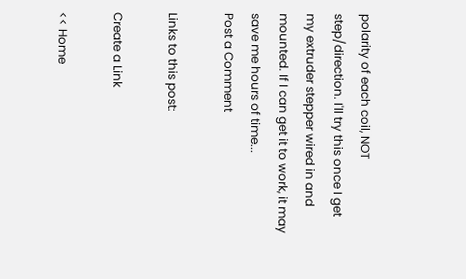polarity of each coil, NOT step/direction. I'll try this once I get my extruder stepper wired in and mounted. If I can get it to work, it may save me hours of time...
Post a Comment

Links to this post:

Create a Link

<< Home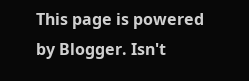This page is powered by Blogger. Isn't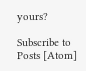yours?

Subscribe to
Posts [Atom]